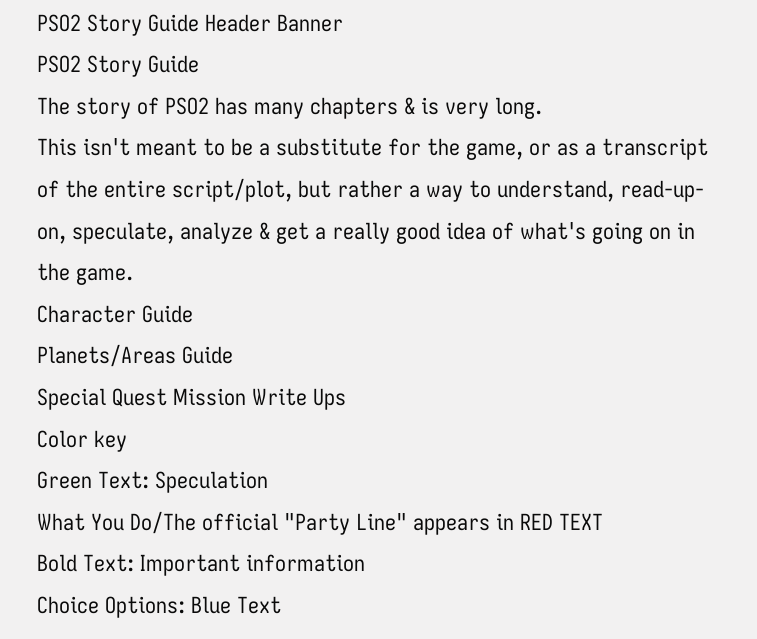PSO2 Story Guide Header Banner
PSO2 Story Guide
The story of PSO2 has many chapters & is very long.
This isn't meant to be a substitute for the game, or as a transcript of the entire script/plot, but rather a way to understand, read-up-on, speculate, analyze & get a really good idea of what's going on in the game.
Character Guide
Planets/Areas Guide
Special Quest Mission Write Ups
Color key
Green Text: Speculation
What You Do/The official "Party Line" appears in RED TEXT
Bold Text: Important information
Choice Options: Blue Text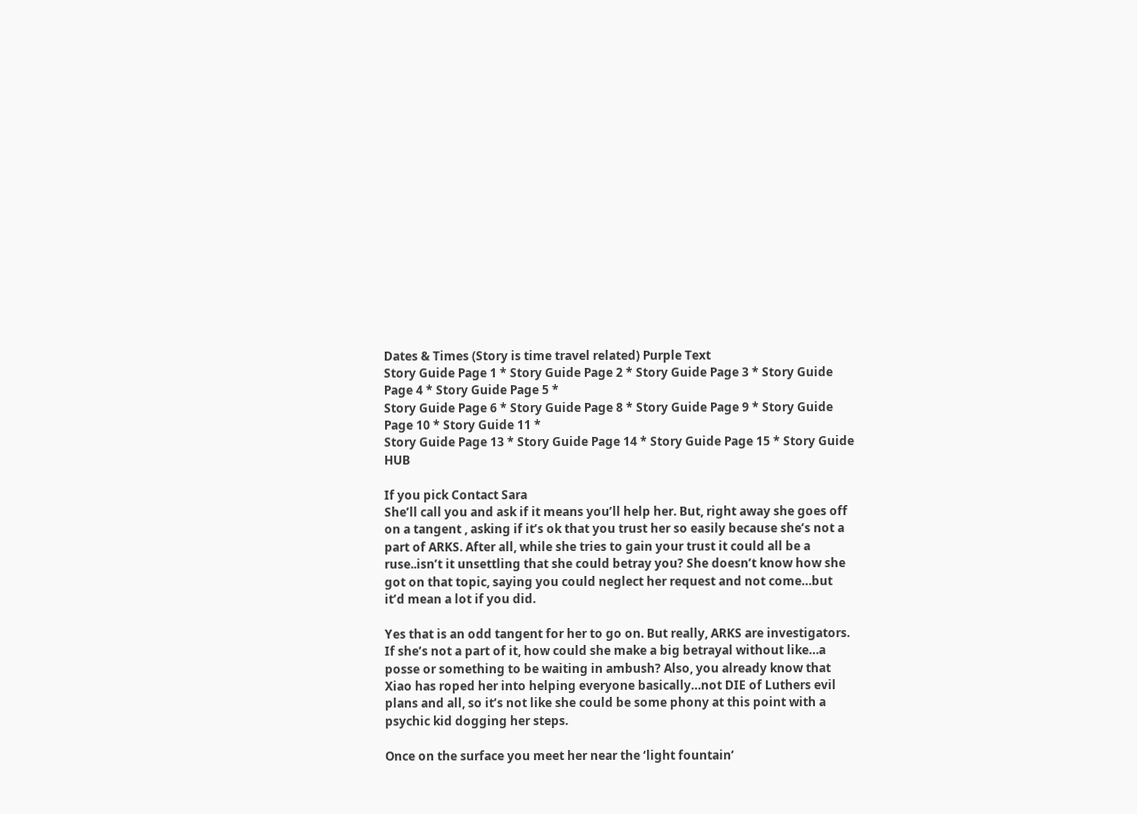Dates & Times (Story is time travel related) Purple Text
Story Guide Page 1 * Story Guide Page 2 * Story Guide Page 3 * Story Guide Page 4 * Story Guide Page 5 *
Story Guide Page 6 * Story Guide Page 8 * Story Guide Page 9 * Story Guide Page 10 * Story Guide 11 *
Story Guide Page 13 * Story Guide Page 14 * Story Guide Page 15 * Story Guide HUB

If you pick Contact Sara
She’ll call you and ask if it means you’ll help her. But, right away she goes off on a tangent , asking if it’s ok that you trust her so easily because she’s not a part of ARKS. After all, while she tries to gain your trust it could all be a ruse..isn’t it unsettling that she could betray you? She doesn’t know how she got on that topic, saying you could neglect her request and not come…but it’d mean a lot if you did.

Yes that is an odd tangent for her to go on. But really, ARKS are investigators. If she’s not a part of it, how could she make a big betrayal without like…a posse or something to be waiting in ambush? Also, you already know that Xiao has roped her into helping everyone basically…not DIE of Luthers evil plans and all, so it’s not like she could be some phony at this point with a psychic kid dogging her steps.

Once on the surface you meet her near the ‘light fountain’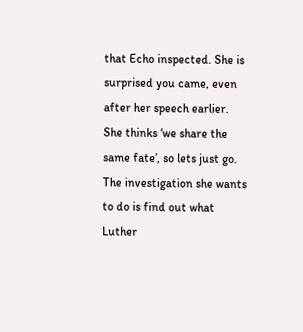that Echo inspected. She is surprised you came, even after her speech earlier. She thinks ‘we share the same fate’, so lets just go. The investigation she wants to do is find out what Luther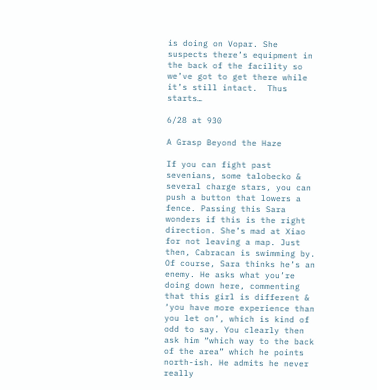is doing on Vopar. She suspects there’s equipment in the back of the facility so we’ve got to get there while it’s still intact.  Thus starts…

6/28 at 930

A Grasp Beyond the Haze

If you can fight past sevenians, some talobecko & several charge stars, you can push a button that lowers a fence. Passing this Sara wonders if this is the right direction. She’s mad at Xiao for not leaving a map. Just then, Cabracan is swimming by. Of course, Sara thinks he’s an enemy. He asks what you’re doing down here, commenting that this girl is different & ‘you have more experience than you let on’, which is kind of odd to say. You clearly then ask him “which way to the back of the area” which he points north-ish. He admits he never really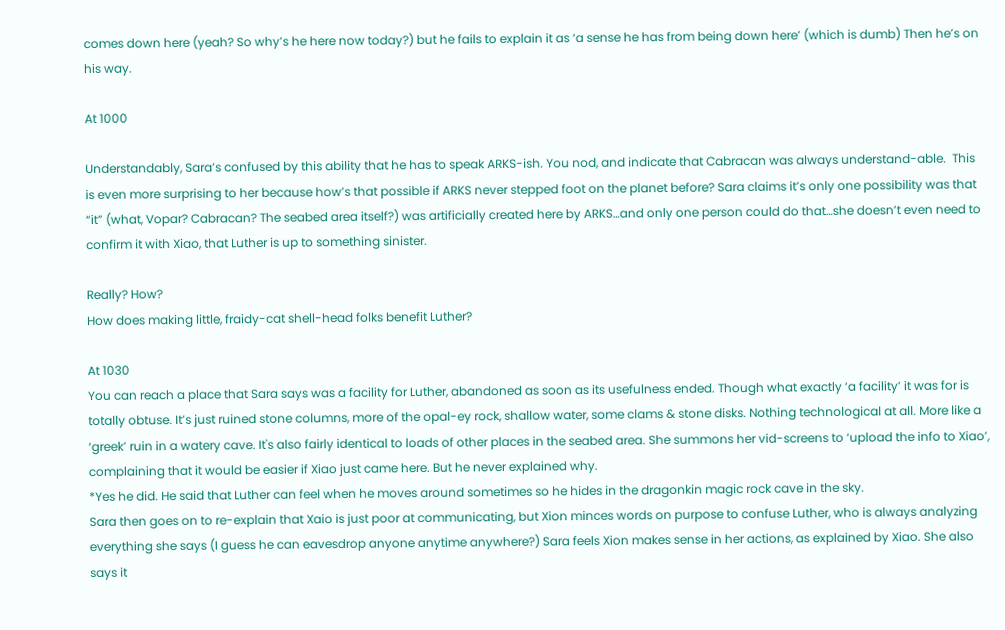comes down here (yeah? So why’s he here now today?) but he fails to explain it as ‘a sense he has from being down here’ (which is dumb) Then he’s on his way.

At 1000

Understandably, Sara’s confused by this ability that he has to speak ARKS-ish. You nod, and indicate that Cabracan was always understand-able.  This is even more surprising to her because how’s that possible if ARKS never stepped foot on the planet before? Sara claims it’s only one possibility was that “it” (what, Vopar? Cabracan? The seabed area itself?) was artificially created here by ARKS…and only one person could do that…she doesn’t even need to confirm it with Xiao, that Luther is up to something sinister.

Really? How?
How does making little, fraidy-cat shell-head folks benefit Luther?

At 1030
You can reach a place that Sara says was a facility for Luther, abandoned as soon as its usefulness ended. Though what exactly ‘a facility’ it was for is totally obtuse. It’s just ruined stone columns, more of the opal-ey rock, shallow water, some clams & stone disks. Nothing technological at all. More like a ‘greek’ ruin in a watery cave. It's also fairly identical to loads of other places in the seabed area. She summons her vid-screens to ‘upload the info to Xiao’, complaining that it would be easier if Xiao just came here. But he never explained why.
*Yes he did. He said that Luther can feel when he moves around sometimes so he hides in the dragonkin magic rock cave in the sky.
Sara then goes on to re-explain that Xaio is just poor at communicating, but Xion minces words on purpose to confuse Luther, who is always analyzing everything she says (I guess he can eavesdrop anyone anytime anywhere?) Sara feels Xion makes sense in her actions, as explained by Xiao. She also says it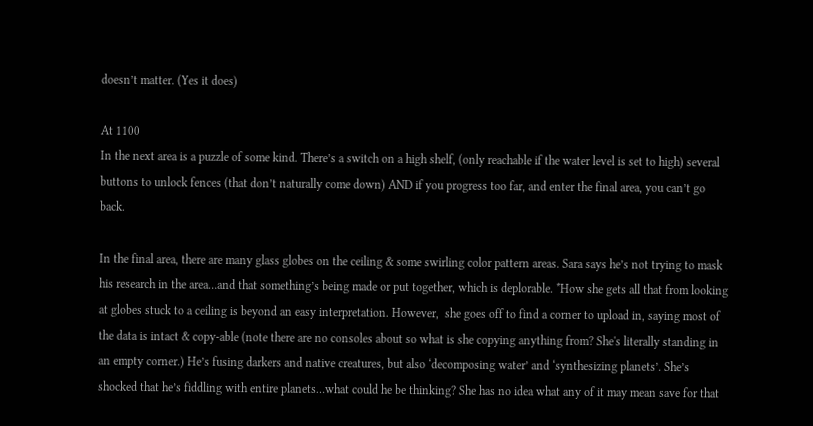doesn’t matter. (Yes it does)

At 1100
In the next area is a puzzle of some kind. There’s a switch on a high shelf, (only reachable if the water level is set to high) several buttons to unlock fences (that don’t naturally come down) AND if you progress too far, and enter the final area, you can’t go back.

In the final area, there are many glass globes on the ceiling & some swirling color pattern areas. Sara says he’s not trying to mask his research in the area…and that something’s being made or put together, which is deplorable. *How she gets all that from looking at globes stuck to a ceiling is beyond an easy interpretation. However,  she goes off to find a corner to upload in, saying most of the data is intact & copy-able (note there are no consoles about so what is she copying anything from? She's literally standing in an empty corner.) He’s fusing darkers and native creatures, but also ‘decomposing water’ and ‘synthesizing planets’. She’s shocked that he’s fiddling with entire planets…what could he be thinking? She has no idea what any of it may mean save for that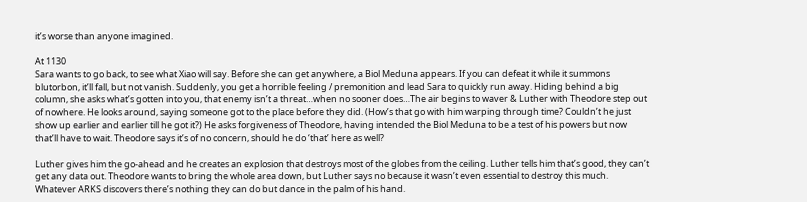it’s worse than anyone imagined.

At 1130
Sara wants to go back, to see what Xiao will say. Before she can get anywhere, a Biol Meduna appears. If you can defeat it while it summons blutorbon, it’ll fall, but not vanish. Suddenly, you get a horrible feeling / premonition and lead Sara to quickly run away. Hiding behind a big column, she asks what’s gotten into you, that enemy isn’t a threat…when no sooner does…The air begins to waver & Luther with Theodore step out of nowhere. He looks around, saying someone got to the place before they did. (How’s that go with him warping through time? Couldn’t he just show up earlier and earlier till he got it?) He asks forgiveness of Theodore, having intended the Biol Meduna to be a test of his powers but now that’ll have to wait. Theodore says it’s of no concern, should he do ‘that’ here as well?

Luther gives him the go-ahead and he creates an explosion that destroys most of the globes from the ceiling. Luther tells him that’s good, they can’t get any data out. Theodore wants to bring the whole area down, but Luther says no because it wasn’t even essential to destroy this much. Whatever ARKS discovers there’s nothing they can do but dance in the palm of his hand.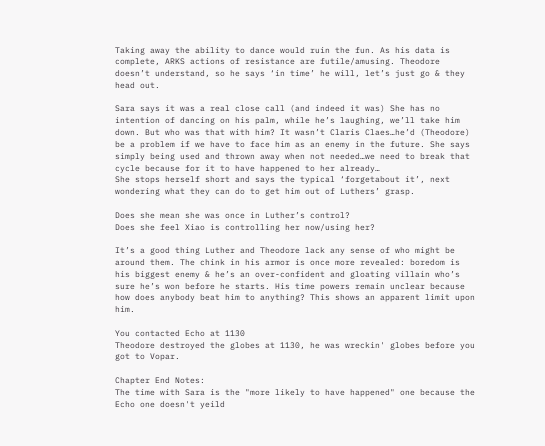Taking away the ability to dance would ruin the fun. As his data is complete, ARKS actions of resistance are futile/amusing. Theodore doesn’t understand, so he says ‘in time’ he will, let’s just go & they head out.

Sara says it was a real close call (and indeed it was) She has no intention of dancing on his palm, while he’s laughing, we’ll take him down. But who was that with him? It wasn’t Claris Claes…he’d (Theodore) be a problem if we have to face him as an enemy in the future. She says simply being used and thrown away when not needed…we need to break that cycle because for it to have happened to her already…
She stops herself short and says the typical ‘forgetabout it’, next wondering what they can do to get him out of Luthers’ grasp.

Does she mean she was once in Luther’s control?
Does she feel Xiao is controlling her now/using her?

It’s a good thing Luther and Theodore lack any sense of who might be around them. The chink in his armor is once more revealed: boredom is his biggest enemy & he’s an over-confident and gloating villain who’s sure he’s won before he starts. His time powers remain unclear because how does anybody beat him to anything? This shows an apparent limit upon him.

You contacted Echo at 1130
Theodore destroyed the globes at 1130, he was wreckin' globes before you got to Vopar.

Chapter End Notes:
The time with Sara is the "more likely to have happened" one because the Echo one doesn't yeild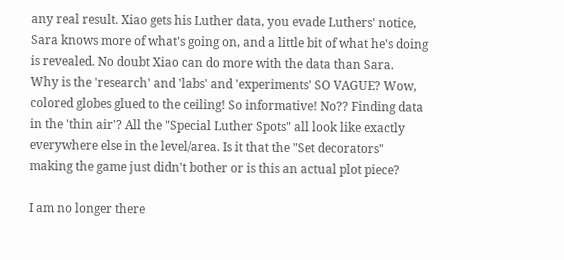any real result. Xiao gets his Luther data, you evade Luthers' notice, Sara knows more of what's going on, and a little bit of what he's doing is revealed. No doubt Xiao can do more with the data than Sara.
Why is the 'research' and 'labs' and 'experiments' SO VAGUE? Wow, colored globes glued to the ceiling! So informative! No?? Finding data in the 'thin air'? All the "Special Luther Spots" all look like exactly everywhere else in the level/area. Is it that the "Set decorators" making the game just didn't bother or is this an actual plot piece?

I am no longer there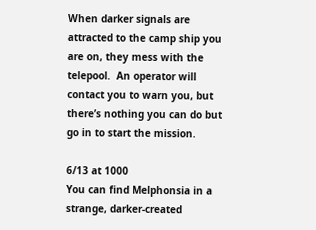When darker signals are attracted to the camp ship you are on, they mess with the telepool.  An operator will contact you to warn you, but there’s nothing you can do but go in to start the mission.

6/13 at 1000
You can find Melphonsia in a strange, darker-created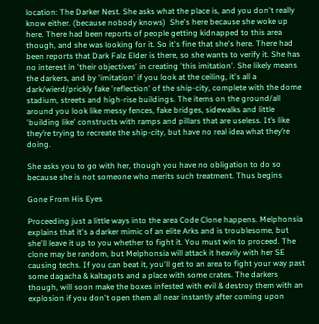location: The Darker Nest. She asks what the place is, and you don't really know either. (because nobody knows)  She's here because she woke up here. There had been reports of people getting kidnapped to this area though, and she was looking for it. So it's fine that she's here. There had been reports that Dark Falz Elder is there, so she wants to verify it. She has no interest in 'their objectives' in creating 'this imitation'. She likely means the darkers, and by 'imitation' if you look at the ceiling, it's all a dark/wierd/prickly fake 'reflection' of the ship-city, complete with the dome stadium, streets and high-rise buildings. The items on the ground/all around you look like messy fences, fake bridges, sidewalks and little 'building like' constructs with ramps and pillars that are useless. It’s like they’re trying to recreate the ship-city, but have no real idea what they’re doing.

She asks you to go with her, though you have no obligation to do so because she is not someone who merits such treatment. Thus begins

Gone From His Eyes

Proceeding just a little ways into the area Code Clone happens. Melphonsia explains that it's a darker mimic of an elite Arks and is troublesome, but she'll leave it up to you whether to fight it. You must win to proceed. The clone may be random, but Melphonsia will attack it heavily with her SE causing techs. If you can beat it, you'll get to an area to fight your way past some dagacha & kaltagots and a place with some crates. The darkers though, will soon make the boxes infested with evil & destroy them with an explosion if you don't open them all near instantly after coming upon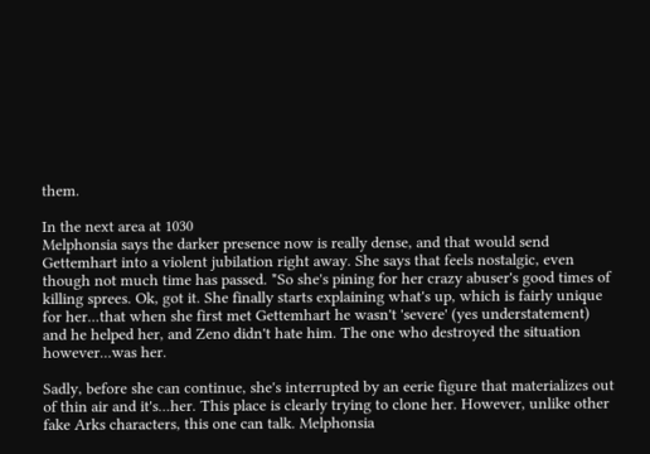them.

In the next area at 1030
Melphonsia says the darker presence now is really dense, and that would send Gettemhart into a violent jubilation right away. She says that feels nostalgic, even though not much time has passed. *So she's pining for her crazy abuser's good times of killing sprees. Ok, got it. She finally starts explaining what's up, which is fairly unique for her...that when she first met Gettemhart he wasn't 'severe' (yes understatement) and he helped her, and Zeno didn't hate him. The one who destroyed the situation however...was her.

Sadly, before she can continue, she's interrupted by an eerie figure that materializes out of thin air and it's...her. This place is clearly trying to clone her. However, unlike other fake Arks characters, this one can talk. Melphonsia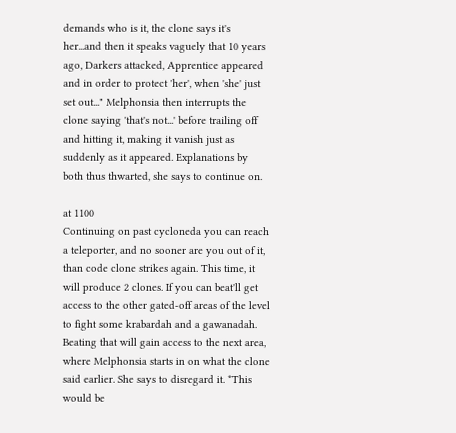demands who is it, the clone says it's her...and then it speaks vaguely that 10 years ago, Darkers attacked, Apprentice appeared and in order to protect 'her', when 'she' just set out..." Melphonsia then interrupts the clone saying 'that's not...' before trailing off and hitting it, making it vanish just as suddenly as it appeared. Explanations by both thus thwarted, she says to continue on.

at 1100
Continuing on past cycloneda you can reach a teleporter, and no sooner are you out of it, than code clone strikes again. This time, it will produce 2 clones. If you can beat'll get access to the other gated-off areas of the level to fight some krabardah and a gawanadah. Beating that will gain access to the next area, where Melphonsia starts in on what the clone said earlier. She says to disregard it. *This would be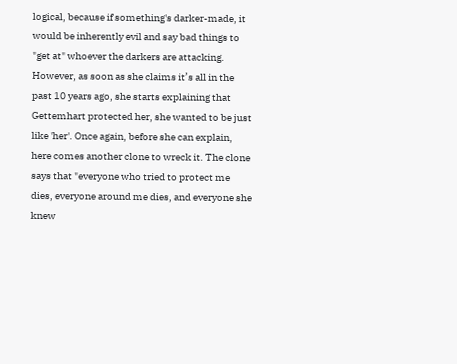logical, because if something's darker-made, it would be inherently evil and say bad things to "get at" whoever the darkers are attacking.
However, as soon as she claims it’s all in the past 10 years ago, she starts explaining that Gettemhart protected her, she wanted to be just like 'her'. Once again, before she can explain, here comes another clone to wreck it. The clone says that "everyone who tried to protect me dies, everyone around me dies, and everyone she knew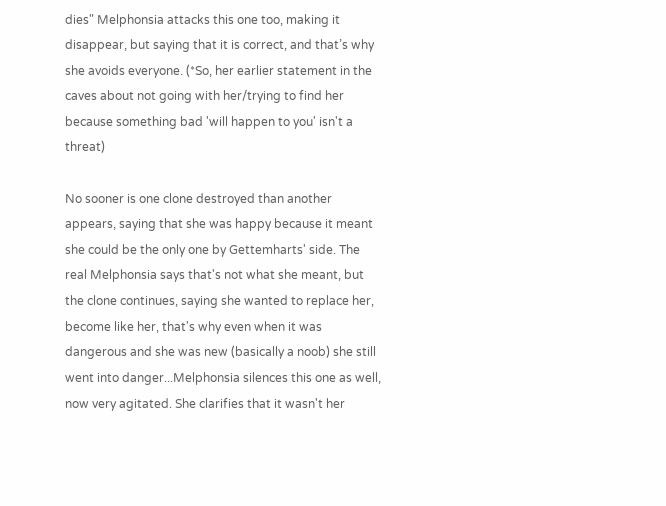dies" Melphonsia attacks this one too, making it disappear, but saying that it is correct, and that’s why she avoids everyone. (*So, her earlier statement in the caves about not going with her/trying to find her because something bad 'will happen to you' isn't a threat)

No sooner is one clone destroyed than another appears, saying that she was happy because it meant she could be the only one by Gettemharts' side. The real Melphonsia says that's not what she meant, but the clone continues, saying she wanted to replace her, become like her, that's why even when it was dangerous and she was new (basically a noob) she still went into danger...Melphonsia silences this one as well, now very agitated. She clarifies that it wasn't her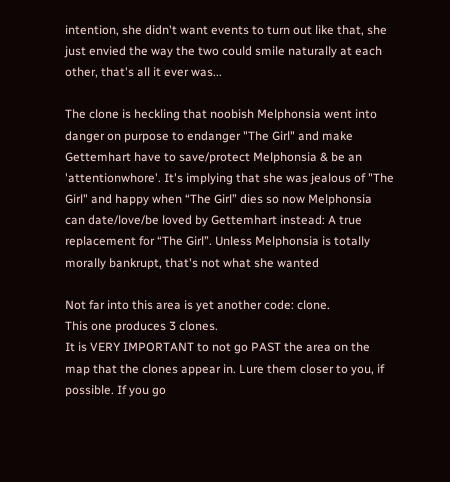intention, she didn't want events to turn out like that, she just envied the way the two could smile naturally at each other, that's all it ever was...

The clone is heckling that noobish Melphonsia went into danger on purpose to endanger "The Girl" and make Gettemhart have to save/protect Melphonsia & be an 'attentionwhore'. It's implying that she was jealous of "The Girl" and happy when “The Girl” dies so now Melphonsia can date/love/be loved by Gettemhart instead: A true replacement for “The Girl”. Unless Melphonsia is totally morally bankrupt, that's not what she wanted

Not far into this area is yet another code: clone.
This one produces 3 clones.
It is VERY IMPORTANT to not go PAST the area on the map that the clones appear in. Lure them closer to you, if possible. If you go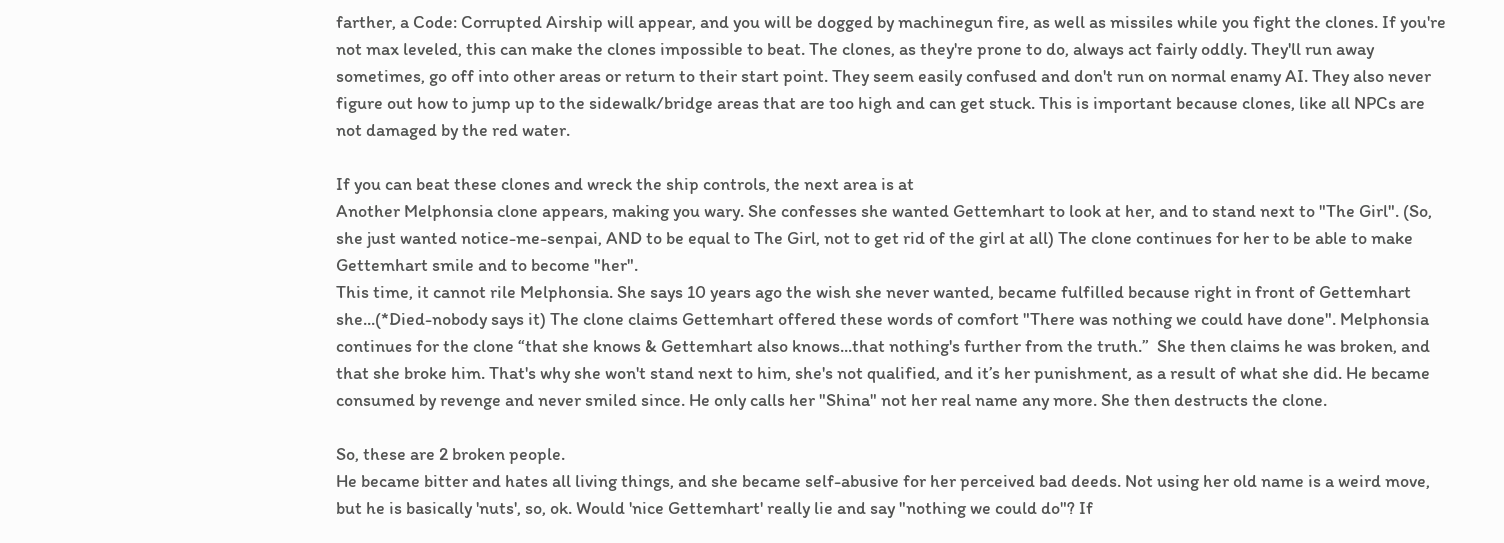farther, a Code: Corrupted Airship will appear, and you will be dogged by machinegun fire, as well as missiles while you fight the clones. If you're not max leveled, this can make the clones impossible to beat. The clones, as they're prone to do, always act fairly oddly. They'll run away sometimes, go off into other areas or return to their start point. They seem easily confused and don't run on normal enamy AI. They also never figure out how to jump up to the sidewalk/bridge areas that are too high and can get stuck. This is important because clones, like all NPCs are not damaged by the red water.

If you can beat these clones and wreck the ship controls, the next area is at
Another Melphonsia clone appears, making you wary. She confesses she wanted Gettemhart to look at her, and to stand next to "The Girl". (So, she just wanted notice-me-senpai, AND to be equal to The Girl, not to get rid of the girl at all) The clone continues for her to be able to make Gettemhart smile and to become "her".
This time, it cannot rile Melphonsia. She says 10 years ago the wish she never wanted, became fulfilled because right in front of Gettemhart she...(*Died-nobody says it) The clone claims Gettemhart offered these words of comfort "There was nothing we could have done". Melphonsia continues for the clone “that she knows & Gettemhart also knows...that nothing's further from the truth.”  She then claims he was broken, and that she broke him. That's why she won't stand next to him, she's not qualified, and it’s her punishment, as a result of what she did. He became consumed by revenge and never smiled since. He only calls her "Shina" not her real name any more. She then destructs the clone.

So, these are 2 broken people.
He became bitter and hates all living things, and she became self-abusive for her perceived bad deeds. Not using her old name is a weird move, but he is basically 'nuts', so, ok. Would 'nice Gettemhart' really lie and say "nothing we could do"? If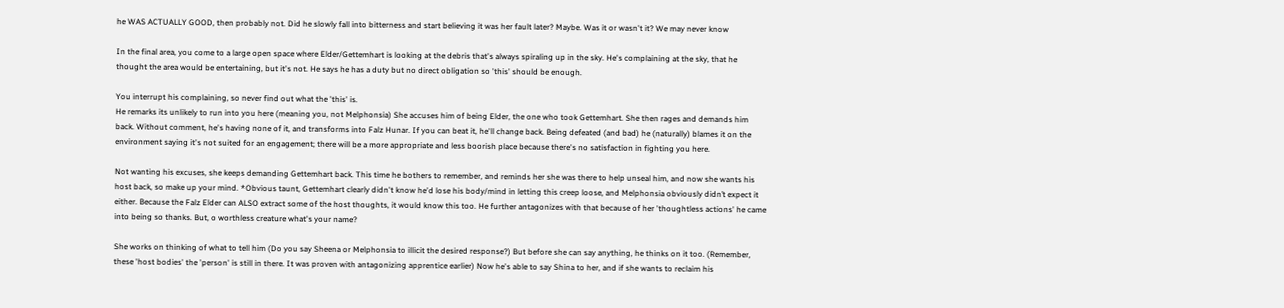he WAS ACTUALLY GOOD, then probably not. Did he slowly fall into bitterness and start believing it was her fault later? Maybe. Was it or wasn't it? We may never know

In the final area, you come to a large open space where Elder/Gettemhart is looking at the debris that's always spiraling up in the sky. He's complaining at the sky, that he thought the area would be entertaining, but it's not. He says he has a duty but no direct obligation so 'this' should be enough.

You interrupt his complaining, so never find out what the 'this' is.
He remarks its unlikely to run into you here (meaning you, not Melphonsia) She accuses him of being Elder, the one who took Gettemhart. She then rages and demands him back. Without comment, he's having none of it, and transforms into Falz Hunar. If you can beat it, he'll change back. Being defeated (and bad) he (naturally) blames it on the environment saying it's not suited for an engagement; there will be a more appropriate and less boorish place because there's no satisfaction in fighting you here.

Not wanting his excuses, she keeps demanding Gettemhart back. This time he bothers to remember, and reminds her she was there to help unseal him, and now she wants his host back, so make up your mind. *Obvious taunt, Gettemhart clearly didn't know he'd lose his body/mind in letting this creep loose, and Melphonsia obviously didn’t expect it either. Because the Falz Elder can ALSO extract some of the host thoughts, it would know this too. He further antagonizes with that because of her 'thoughtless actions' he came into being so thanks. But, o worthless creature what's your name?

She works on thinking of what to tell him (Do you say Sheena or Melphonsia to illicit the desired response?) But before she can say anything, he thinks on it too. (Remember, these 'host bodies' the 'person' is still in there. It was proven with antagonizing apprentice earlier) Now he's able to say Shina to her, and if she wants to reclaim his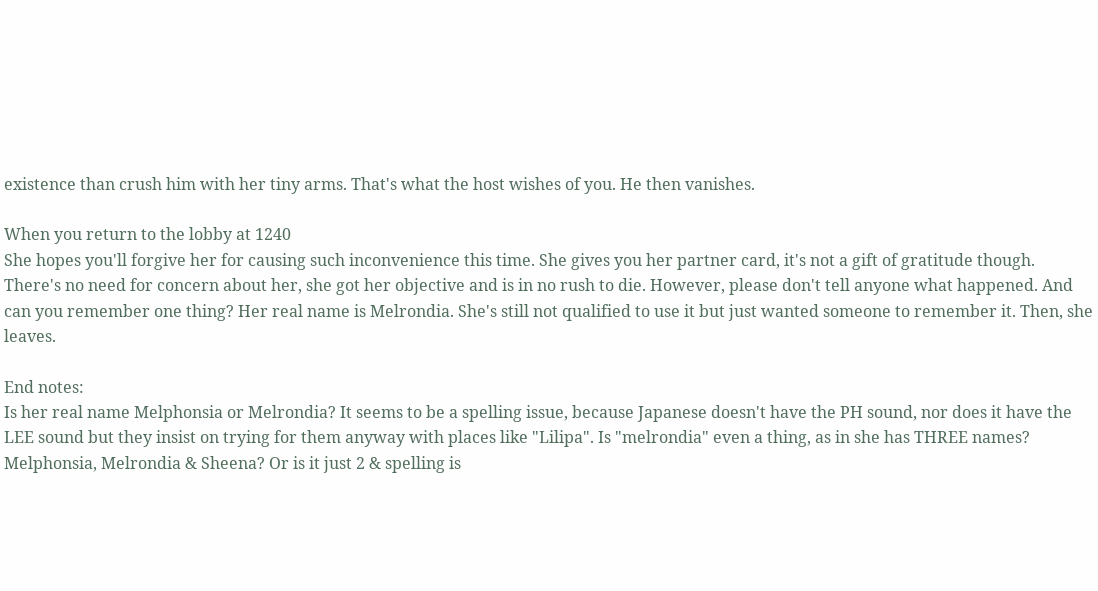existence than crush him with her tiny arms. That's what the host wishes of you. He then vanishes.

When you return to the lobby at 1240
She hopes you'll forgive her for causing such inconvenience this time. She gives you her partner card, it's not a gift of gratitude though. There's no need for concern about her, she got her objective and is in no rush to die. However, please don't tell anyone what happened. And can you remember one thing? Her real name is Melrondia. She's still not qualified to use it but just wanted someone to remember it. Then, she leaves.

End notes:
Is her real name Melphonsia or Melrondia? It seems to be a spelling issue, because Japanese doesn't have the PH sound, nor does it have the LEE sound but they insist on trying for them anyway with places like "Lilipa". Is "melrondia" even a thing, as in she has THREE names? Melphonsia, Melrondia & Sheena? Or is it just 2 & spelling is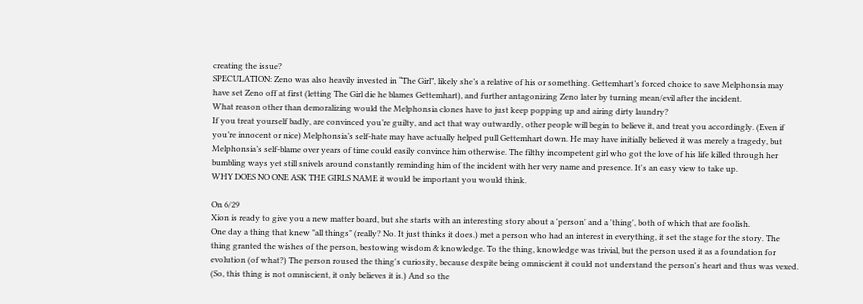creating the issue?
SPECULATION: Zeno was also heavily invested in “The Girl”, likely she’s a relative of his or something. Gettemhart’s forced choice to save Melphonsia may have set Zeno off at first (letting The Girl die he blames Gettemhart), and further antagonizing Zeno later by turning mean/evil after the incident.
What reason other than demoralizing would the Melphonsia clones have to just keep popping up and airing dirty laundry?
If you treat yourself badly, are convinced you’re guilty, and act that way outwardly, other people will begin to believe it, and treat you accordingly. (Even if you’re innocent or nice) Melphonsia’s self-hate may have actually helped pull Gettemhart down. He may have initially believed it was merely a tragedy, but Melphonsia’s self-blame over years of time could easily convince him otherwise. The filthy incompetent girl who got the love of his life killed through her bumbling ways yet still snivels around constantly reminding him of the incident with her very name and presence. It's an easy view to take up.
WHY DOES NO ONE ASK THE GIRLS NAME it would be important you would think.

On 6/29
Xion is ready to give you a new matter board, but she starts with an interesting story about a 'person' and a 'thing', both of which that are foolish.
One day a thing that knew "all things" (really? No. It just thinks it does.) met a person who had an interest in everything, it set the stage for the story. The thing granted the wishes of the person, bestowing wisdom & knowledge. To the thing, knowledge was trivial, but the person used it as a foundation for evolution (of what?) The person roused the thing's curiosity, because despite being omniscient it could not understand the person's heart and thus was vexed. (So, this thing is not omniscient, it only believes it is.) And so the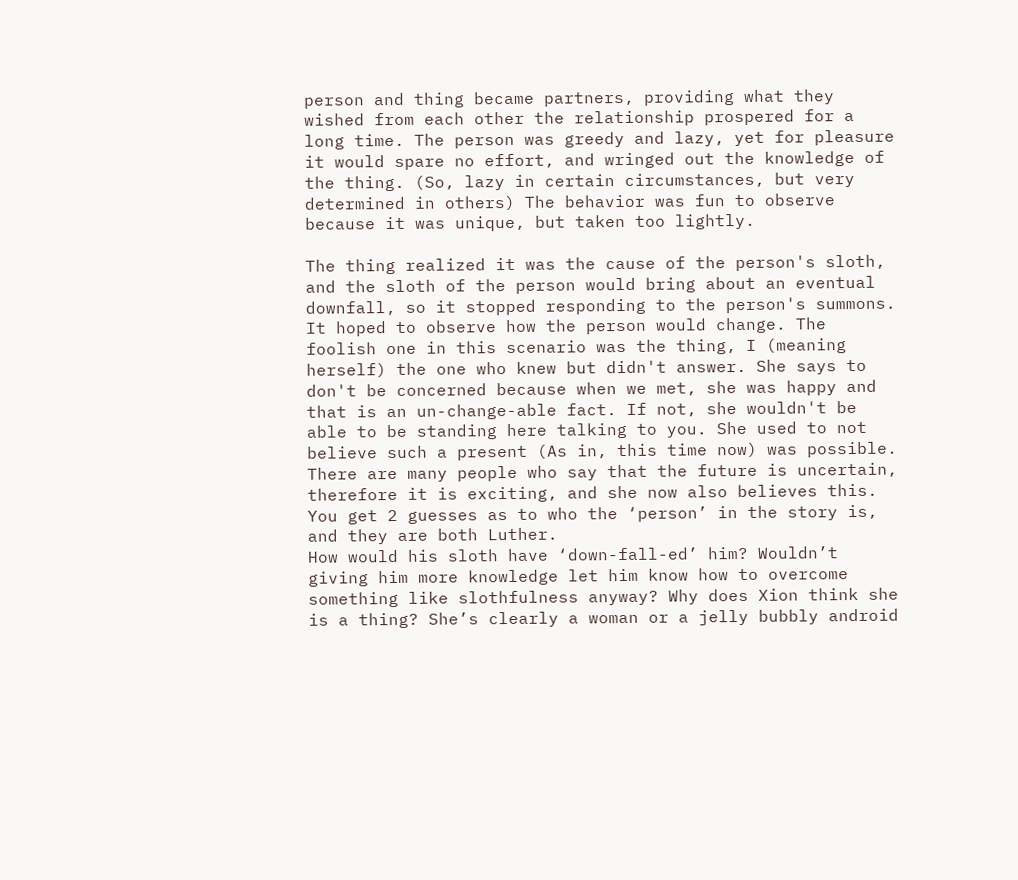person and thing became partners, providing what they wished from each other the relationship prospered for a long time. The person was greedy and lazy, yet for pleasure it would spare no effort, and wringed out the knowledge of the thing. (So, lazy in certain circumstances, but very determined in others) The behavior was fun to observe because it was unique, but taken too lightly.

The thing realized it was the cause of the person's sloth, and the sloth of the person would bring about an eventual downfall, so it stopped responding to the person's summons. It hoped to observe how the person would change. The foolish one in this scenario was the thing, I (meaning herself) the one who knew but didn't answer. She says to don't be concerned because when we met, she was happy and that is an un-change-able fact. If not, she wouldn't be able to be standing here talking to you. She used to not believe such a present (As in, this time now) was possible. There are many people who say that the future is uncertain, therefore it is exciting, and she now also believes this.
You get 2 guesses as to who the ‘person’ in the story is, and they are both Luther.
How would his sloth have ‘down-fall-ed’ him? Wouldn’t giving him more knowledge let him know how to overcome something like slothfulness anyway? Why does Xion think she is a thing? She’s clearly a woman or a jelly bubbly android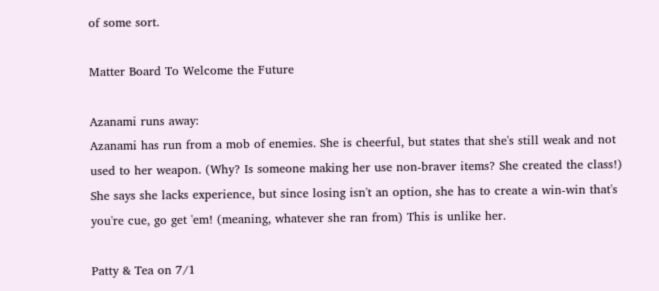of some sort.

Matter Board To Welcome the Future

Azanami runs away:
Azanami has run from a mob of enemies. She is cheerful, but states that she's still weak and not used to her weapon. (Why? Is someone making her use non-braver items? She created the class!) She says she lacks experience, but since losing isn't an option, she has to create a win-win that's you're cue, go get 'em! (meaning, whatever she ran from) This is unlike her.

Patty & Tea on 7/1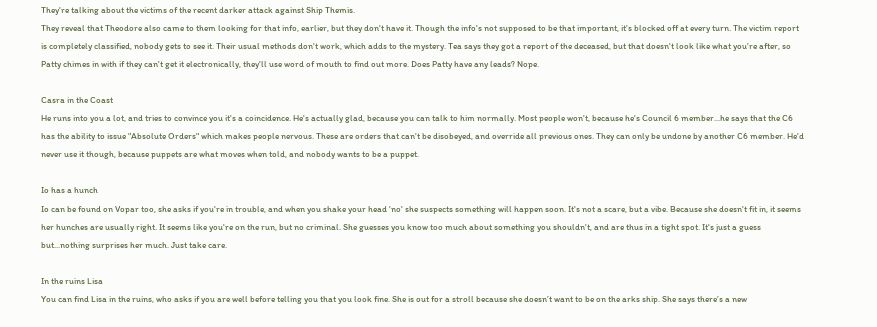They're talking about the victims of the recent darker attack against Ship Themis.
They reveal that Theodore also came to them looking for that info, earlier, but they don't have it. Though the info's not supposed to be that important, it's blocked off at every turn. The victim report is completely classified, nobody gets to see it. Their usual methods don't work, which adds to the mystery. Tea says they got a report of the deceased, but that doesn't look like what you're after, so Patty chimes in with if they can't get it electronically, they'll use word of mouth to find out more. Does Patty have any leads? Nope.

Casra in the Coast
He runs into you a lot, and tries to convince you it's a coincidence. He's actually glad, because you can talk to him normally. Most people won't, because he's Council 6 member...he says that the C6 has the ability to issue "Absolute Orders" which makes people nervous. These are orders that can't be disobeyed, and override all previous ones. They can only be undone by another C6 member. He'd never use it though, because puppets are what moves when told, and nobody wants to be a puppet.

Io has a hunch
Io can be found on Vopar too, she asks if you're in trouble, and when you shake your head 'no' she suspects something will happen soon. It's not a scare, but a vibe. Because she doesn't fit in, it seems her hunches are usually right. It seems like you're on the run, but no criminal. She guesses you know too much about something you shouldn't, and are thus in a tight spot. It's just a guess but...nothing surprises her much. Just take care.

In the ruins Lisa
You can find Lisa in the ruins, who asks if you are well before telling you that you look fine. She is out for a stroll because she doesn’t want to be on the arks ship. She says there’s a new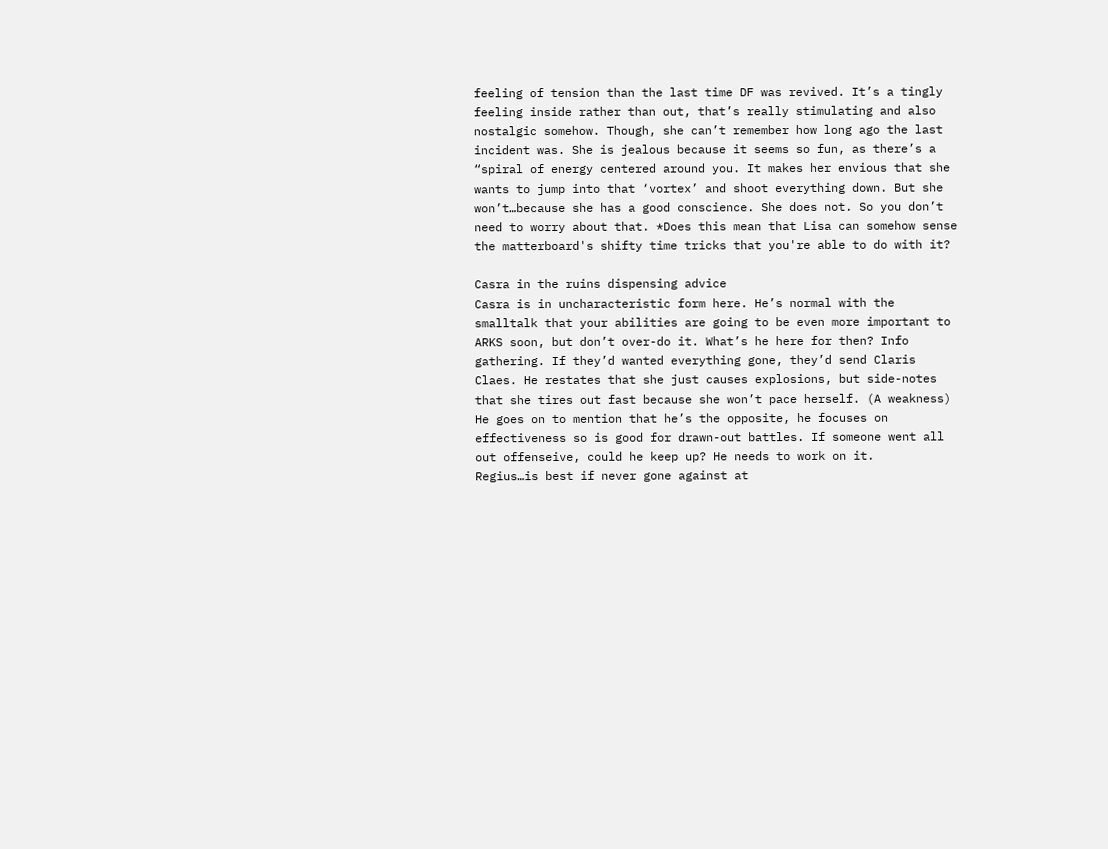feeling of tension than the last time DF was revived. It’s a tingly feeling inside rather than out, that’s really stimulating and also nostalgic somehow. Though, she can’t remember how long ago the last incident was. She is jealous because it seems so fun, as there’s a “spiral of energy centered around you. It makes her envious that she wants to jump into that ‘vortex’ and shoot everything down. But she won’t…because she has a good conscience. She does not. So you don’t need to worry about that. *Does this mean that Lisa can somehow sense the matterboard's shifty time tricks that you're able to do with it?

Casra in the ruins dispensing advice
Casra is in uncharacteristic form here. He’s normal with the smalltalk that your abilities are going to be even more important to ARKS soon, but don’t over-do it. What’s he here for then? Info gathering. If they’d wanted everything gone, they’d send Claris Claes. He restates that she just causes explosions, but side-notes that she tires out fast because she won’t pace herself. (A weakness)
He goes on to mention that he’s the opposite, he focuses on effectiveness so is good for drawn-out battles. If someone went all out offenseive, could he keep up? He needs to work on it.
Regius…is best if never gone against at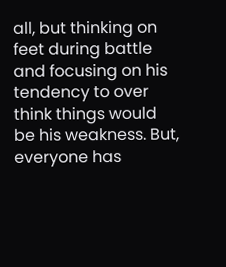all, but thinking on feet during battle and focusing on his tendency to over think things would be his weakness. But, everyone has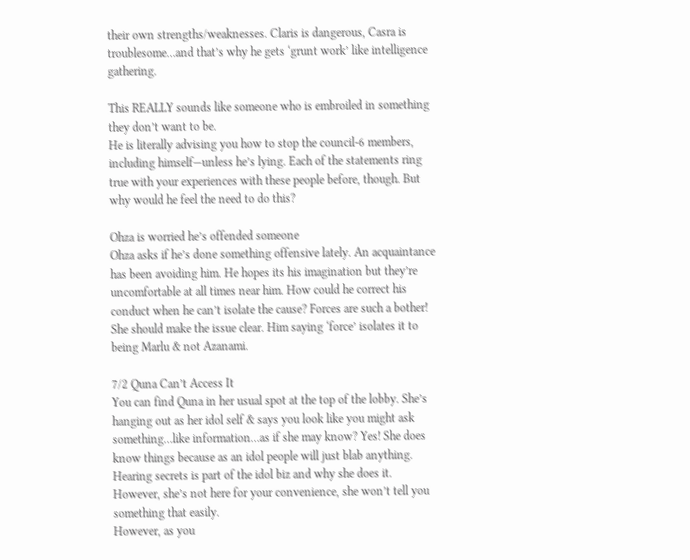their own strengths/weaknesses. Claris is dangerous, Casra is troublesome…and that’s why he gets ‘grunt work’ like intelligence gathering.

This REALLY sounds like someone who is embroiled in something they don’t want to be.
He is literally advising you how to stop the council-6 members, including himself—unless he’s lying. Each of the statements ring true with your experiences with these people before, though. But why would he feel the need to do this?

Ohza is worried he’s offended someone
Ohza asks if he’s done something offensive lately. An acquaintance has been avoiding him. He hopes its his imagination but they’re uncomfortable at all times near him. How could he correct his conduct when he can’t isolate the cause? Forces are such a bother! She should make the issue clear. Him saying ‘force’ isolates it to being Marlu & not Azanami.

7/2 Quna Can’t Access It
You can find Quna in her usual spot at the top of the lobby. She’s hanging out as her idol self & says you look like you might ask something…like information…as if she may know? Yes! She does know things because as an idol people will just blab anything. Hearing secrets is part of the idol biz and why she does it. However, she’s not here for your convenience, she won’t tell you something that easily.
However, as you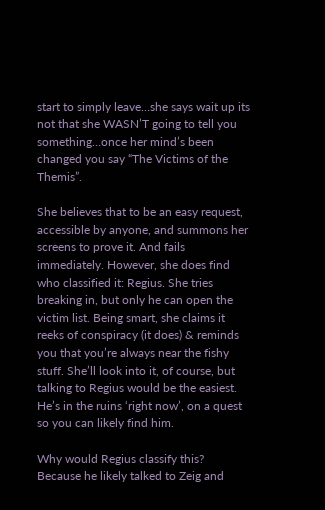start to simply leave…she says wait up its not that she WASN’T going to tell you something…once her mind’s been changed you say “The Victims of the Themis”.

She believes that to be an easy request, accessible by anyone, and summons her screens to prove it. And fails immediately. However, she does find who classified it: Regius. She tries breaking in, but only he can open the victim list. Being smart, she claims it reeks of conspiracy (it does) & reminds you that you’re always near the fishy stuff. She’ll look into it, of course, but talking to Regius would be the easiest. He’s in the ruins ‘right now’, on a quest so you can likely find him.

Why would Regius classify this?
Because he likely talked to Zeig and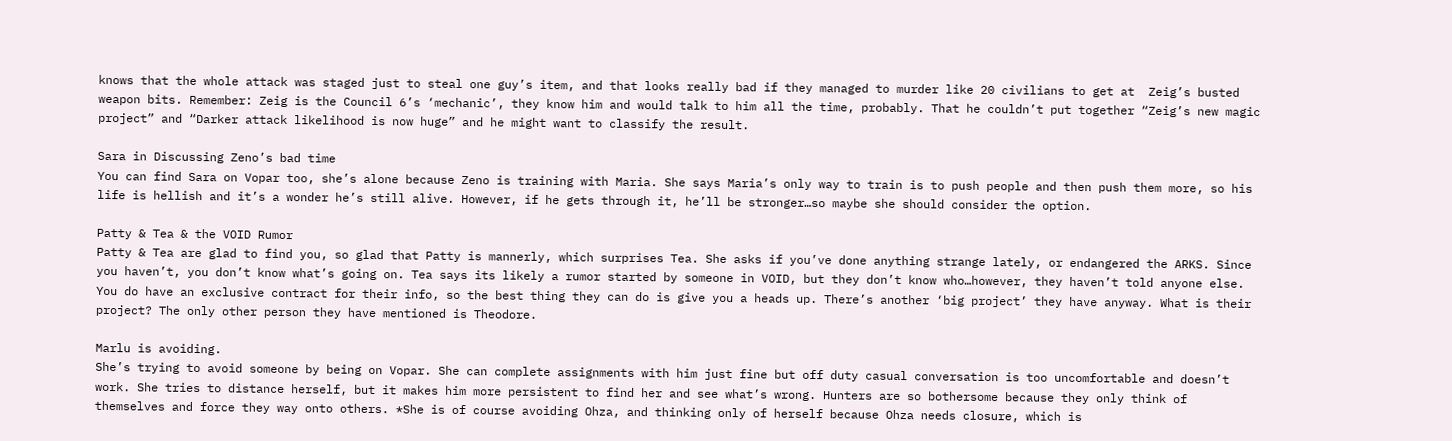knows that the whole attack was staged just to steal one guy’s item, and that looks really bad if they managed to murder like 20 civilians to get at  Zeig’s busted weapon bits. Remember: Zeig is the Council 6’s ‘mechanic’, they know him and would talk to him all the time, probably. That he couldn’t put together “Zeig’s new magic project” and “Darker attack likelihood is now huge” and he might want to classify the result.

Sara in Discussing Zeno’s bad time
You can find Sara on Vopar too, she’s alone because Zeno is training with Maria. She says Maria’s only way to train is to push people and then push them more, so his life is hellish and it’s a wonder he’s still alive. However, if he gets through it, he’ll be stronger…so maybe she should consider the option.

Patty & Tea & the VOID Rumor
Patty & Tea are glad to find you, so glad that Patty is mannerly, which surprises Tea. She asks if you’ve done anything strange lately, or endangered the ARKS. Since you haven’t, you don’t know what’s going on. Tea says its likely a rumor started by someone in VOID, but they don’t know who…however, they haven’t told anyone else. You do have an exclusive contract for their info, so the best thing they can do is give you a heads up. There’s another ‘big project’ they have anyway. What is their project? The only other person they have mentioned is Theodore.

Marlu is avoiding.
She’s trying to avoid someone by being on Vopar. She can complete assignments with him just fine but off duty casual conversation is too uncomfortable and doesn’t work. She tries to distance herself, but it makes him more persistent to find her and see what’s wrong. Hunters are so bothersome because they only think of themselves and force they way onto others. *She is of course avoiding Ohza, and thinking only of herself because Ohza needs closure, which is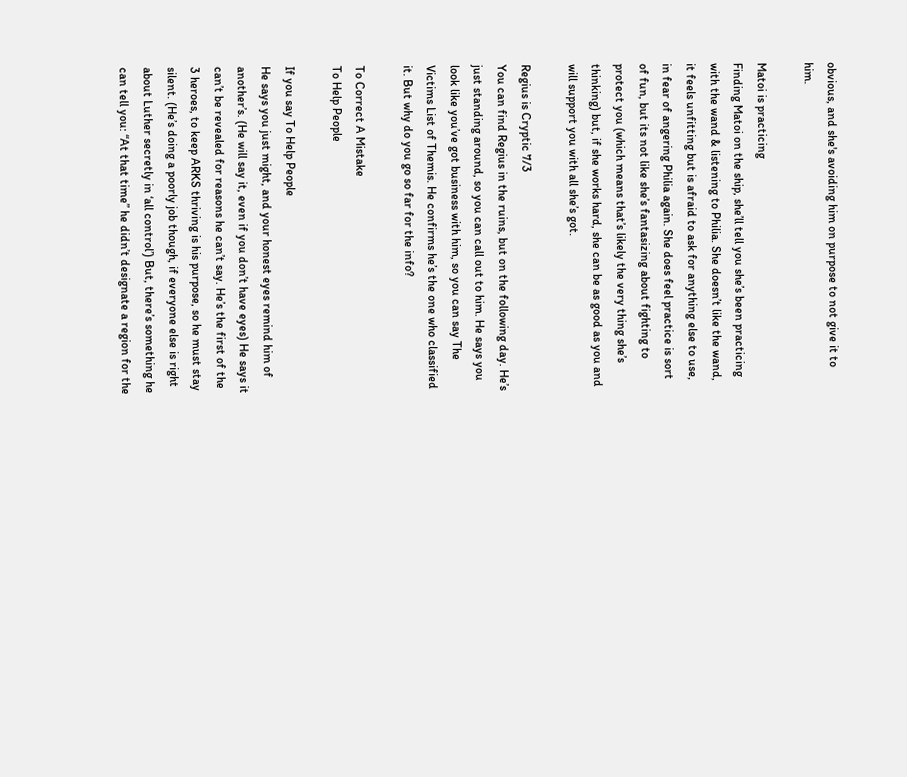obvious, and she's avoiding him on purpose to not give it to him.

Matoi is practicing
Finding Matoi on the ship, she’ll tell you she’s been practicing with the wand & listening to Philia. She doesn’t like the wand, it feels unfitting but is afraid to ask for anything else to use, in fear of angering Philia again. She does feel practice is sort of fun, but its not like she’s fantasizing about fighting to protect you (which means that’s likely the very thing she’s thinking) but, if she works hard, she can be as good as you and will support you with all she’s got.

Regius is Cryptic 7/3
You can find Regius in the ruins, but on the following day. He’s just standing around, so you can call out to him. He says you look like you’ve got business with him, so you can say The Victims List of Themis. He confirms he’s the one who classified it. But why do you go so far for the info?

To Correct A Mistake
To Help People

If you say To Help People
He says you just might, and your honest eyes remind him of another’s. (He will say it, even if you don’t have eyes) He says it can’t be revealed for reasons he can’t say. He’s the first of the 3 heroes, to keep ARKS thriving is his purpose, so he must stay silent. (He’s doing a poorly job though, if everyone else is right about Luther secretly in ‘all control’) But, there’s something he can tell you: “At that time” he didn’t designate a region for the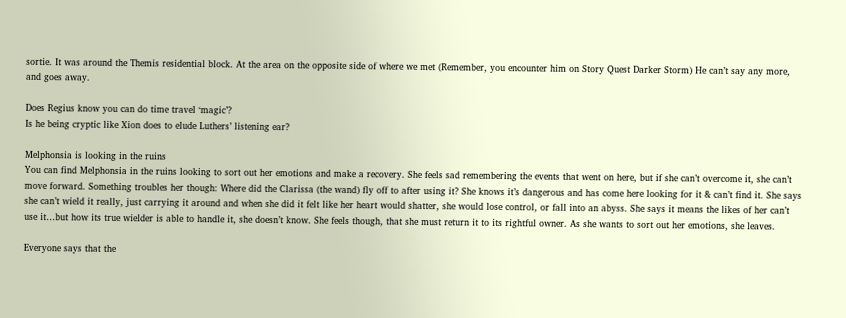sortie. It was around the Themis residential block. At the area on the opposite side of where we met (Remember, you encounter him on Story Quest Darker Storm) He can’t say any more, and goes away.

Does Regius know you can do time travel ‘magic’?
Is he being cryptic like Xion does to elude Luthers’ listening ear?

Melphonsia is looking in the ruins
You can find Melphonsia in the ruins looking to sort out her emotions and make a recovery. She feels sad remembering the events that went on here, but if she can’t overcome it, she can’t move forward. Something troubles her though: Where did the Clarissa (the wand) fly off to after using it? She knows it’s dangerous and has come here looking for it & can’t find it. She says she can’t wield it really, just carrying it around and when she did it felt like her heart would shatter, she would lose control, or fall into an abyss. She says it means the likes of her can’t use it…but how its true wielder is able to handle it, she doesn’t know. She feels though, that she must return it to its rightful owner. As she wants to sort out her emotions, she leaves.

Everyone says that the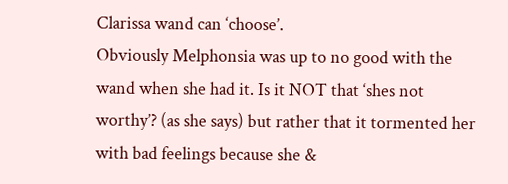Clarissa wand can ‘choose’.
Obviously Melphonsia was up to no good with the wand when she had it. Is it NOT that ‘shes not worthy’? (as she says) but rather that it tormented her with bad feelings because she &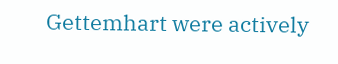Gettemhart were actively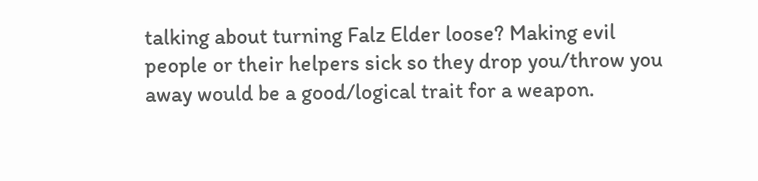talking about turning Falz Elder loose? Making evil people or their helpers sick so they drop you/throw you away would be a good/logical trait for a weapon.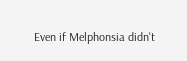Even if Melphonsia didn't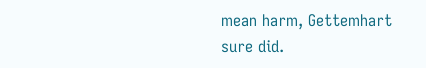mean harm, Gettemhart sure did.